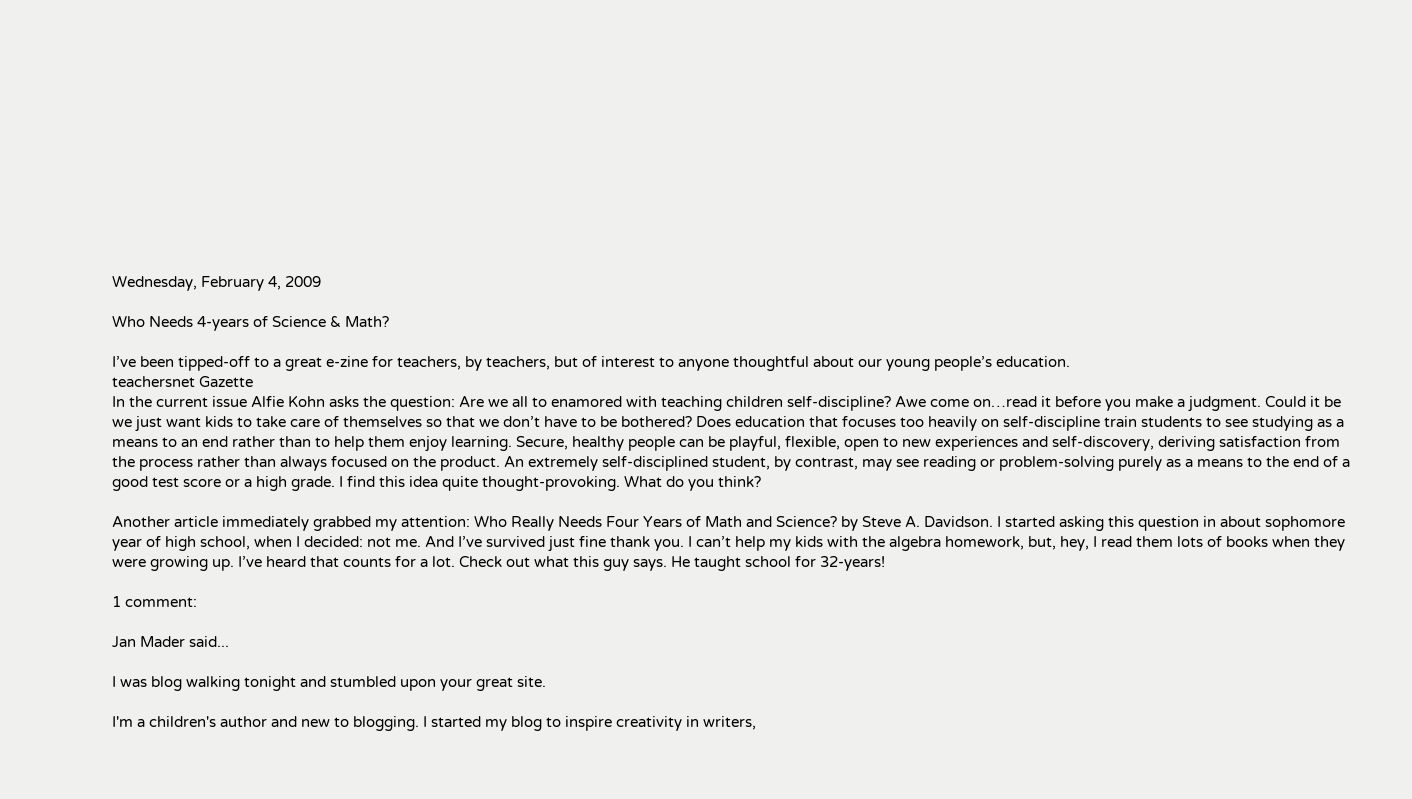Wednesday, February 4, 2009

Who Needs 4-years of Science & Math?

I’ve been tipped-off to a great e-zine for teachers, by teachers, but of interest to anyone thoughtful about our young people’s education.
teachersnet Gazette
In the current issue Alfie Kohn asks the question: Are we all to enamored with teaching children self-discipline? Awe come on…read it before you make a judgment. Could it be we just want kids to take care of themselves so that we don’t have to be bothered? Does education that focuses too heavily on self-discipline train students to see studying as a means to an end rather than to help them enjoy learning. Secure, healthy people can be playful, flexible, open to new experiences and self-discovery, deriving satisfaction from the process rather than always focused on the product. An extremely self-disciplined student, by contrast, may see reading or problem-solving purely as a means to the end of a good test score or a high grade. I find this idea quite thought-provoking. What do you think?

Another article immediately grabbed my attention: Who Really Needs Four Years of Math and Science? by Steve A. Davidson. I started asking this question in about sophomore year of high school, when I decided: not me. And I’ve survived just fine thank you. I can’t help my kids with the algebra homework, but, hey, I read them lots of books when they were growing up. I’ve heard that counts for a lot. Check out what this guy says. He taught school for 32-years!

1 comment:

Jan Mader said...

I was blog walking tonight and stumbled upon your great site.

I'm a children's author and new to blogging. I started my blog to inspire creativity in writers,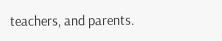teachers, and parents.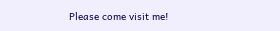Please come visit me!